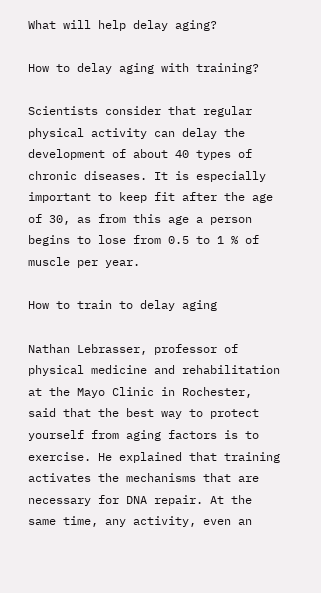What will help delay aging?

How to delay aging with training?

Scientists consider that regular physical activity can delay the development of about 40 types of chronic diseases. It is especially important to keep fit after the age of 30, as from this age a person begins to lose from 0.5 to 1 % of muscle per year.

How to train to delay aging

Nathan Lebrasser, professor of physical medicine and rehabilitation at the Mayo Clinic in Rochester, said that the best way to protect yourself from aging factors is to exercise. He explained that training activates the mechanisms that are necessary for DNA repair. At the same time, any activity, even an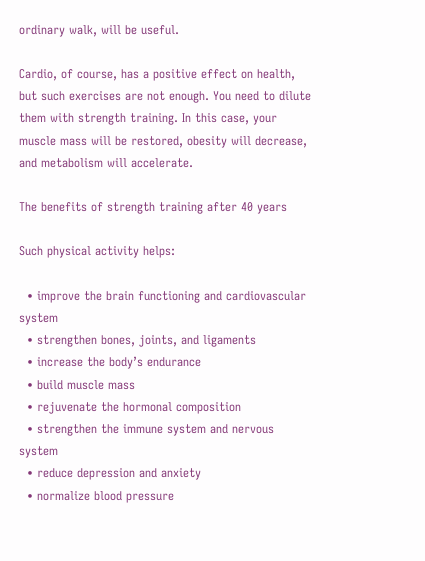ordinary walk, will be useful.

Cardio, of course, has a positive effect on health, but such exercises are not enough. You need to dilute them with strength training. In this case, your muscle mass will be restored, obesity will decrease, and metabolism will accelerate.

The benefits of strength training after 40 years

Such physical activity helps:

  • improve the brain functioning and cardiovascular system
  • strengthen bones, joints, and ligaments
  • increase the body’s endurance
  • build muscle mass
  • rejuvenate the hormonal composition
  • strengthen the immune system and nervous system
  • reduce depression and anxiety
  • normalize blood pressure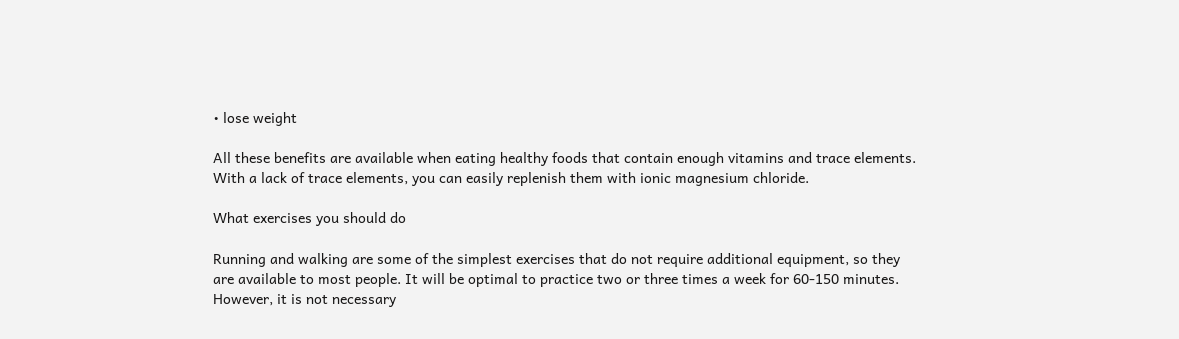• lose weight

All these benefits are available when eating healthy foods that contain enough vitamins and trace elements. With a lack of trace elements, you can easily replenish them with ionic magnesium chloride.

What exercises you should do

Running and walking are some of the simplest exercises that do not require additional equipment, so they are available to most people. It will be optimal to practice two or three times a week for 60-150 minutes. However, it is not necessary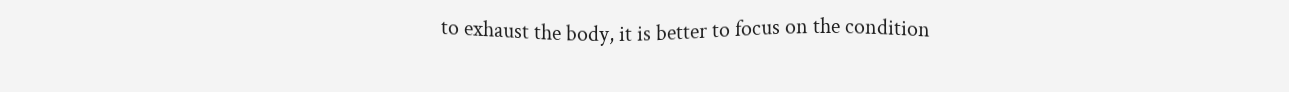to exhaust the body, it is better to focus on the condition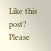Like this post? Please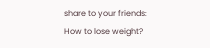share to your friends:
How to lose weight?